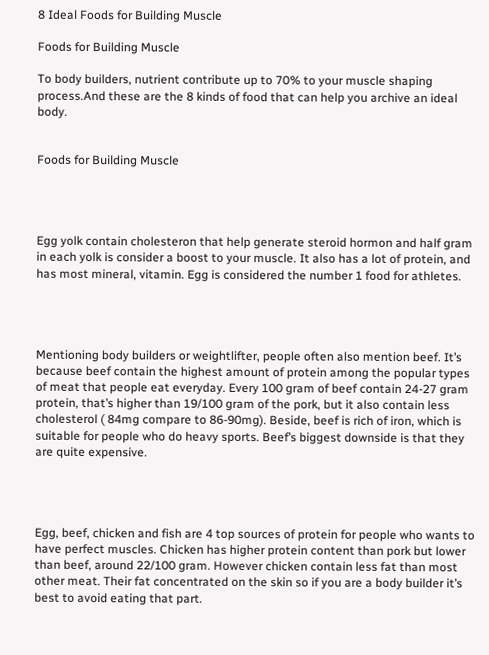8 Ideal Foods for Building Muscle

Foods for Building Muscle

To body builders, nutrient contribute up to 70% to your muscle shaping process.And these are the 8 kinds of food that can help you archive an ideal body.


Foods for Building Muscle




Egg yolk contain cholesteron that help generate steroid hormon and half gram in each yolk is consider a boost to your muscle. It also has a lot of protein, and has most mineral, vitamin. Egg is considered the number 1 food for athletes.




Mentioning body builders or weightlifter, people often also mention beef. It’s because beef contain the highest amount of protein among the popular types of meat that people eat everyday. Every 100 gram of beef contain 24-27 gram protein, that’s higher than 19/100 gram of the pork, but it also contain less cholesterol ( 84mg compare to 86-90mg). Beside, beef is rich of iron, which is suitable for people who do heavy sports. Beef’s biggest downside is that they are quite expensive.




Egg, beef, chicken and fish are 4 top sources of protein for people who wants to have perfect muscles. Chicken has higher protein content than pork but lower than beef, around 22/100 gram. However chicken contain less fat than most other meat. Their fat concentrated on the skin so if you are a body builder it’s best to avoid eating that part.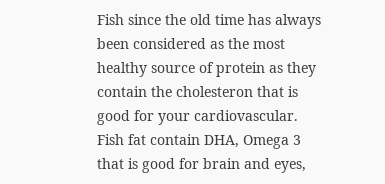Fish since the old time has always been considered as the most healthy source of protein as they contain the cholesteron that is good for your cardiovascular. Fish fat contain DHA, Omega 3 that is good for brain and eyes,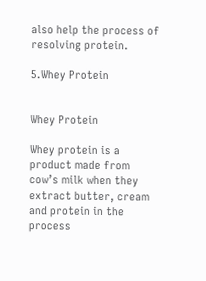also help the process of resolving protein.

5.Whey Protein


Whey Protein

Whey protein is a product made from cow’s milk when they extract butter, cream and protein in the process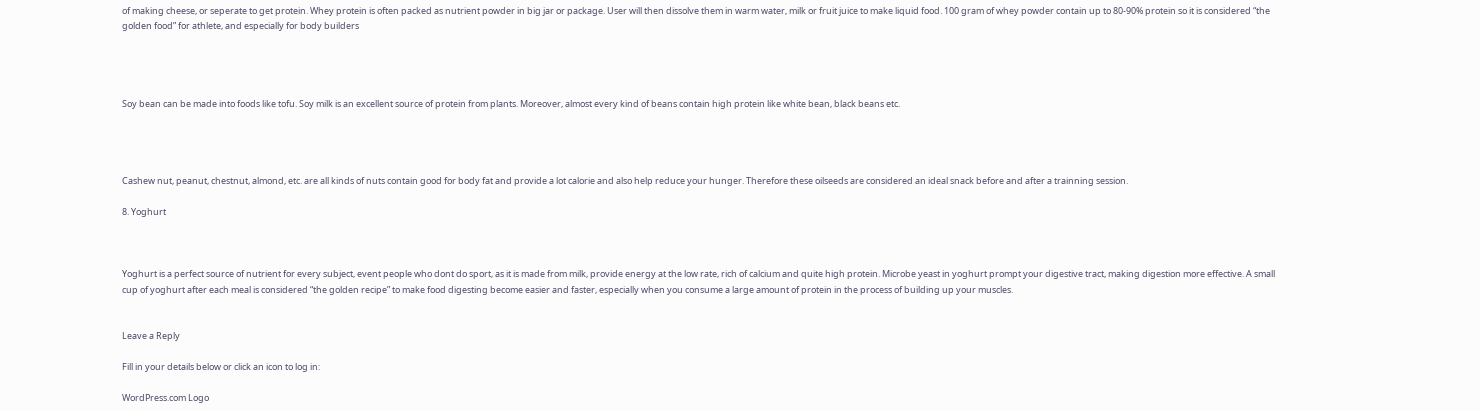of making cheese, or seperate to get protein. Whey protein is often packed as nutrient powder in big jar or package. User will then dissolve them in warm water, milk or fruit juice to make liquid food. 100 gram of whey powder contain up to 80-90% protein so it is considered “the golden food” for athlete, and especially for body builders




Soy bean can be made into foods like tofu. Soy milk is an excellent source of protein from plants. Moreover, almost every kind of beans contain high protein like white bean, black beans etc.




Cashew nut, peanut, chestnut, almond, etc. are all kinds of nuts contain good for body fat and provide a lot calorie and also help reduce your hunger. Therefore these oilseeds are considered an ideal snack before and after a trainning session.

8. Yoghurt



Yoghurt is a perfect source of nutrient for every subject, event people who dont do sport, as it is made from milk, provide energy at the low rate, rich of calcium and quite high protein. Microbe yeast in yoghurt prompt your digestive tract, making digestion more effective. A small cup of yoghurt after each meal is considered “the golden recipe” to make food digesting become easier and faster, especially when you consume a large amount of protein in the process of building up your muscles.


Leave a Reply

Fill in your details below or click an icon to log in:

WordPress.com Logo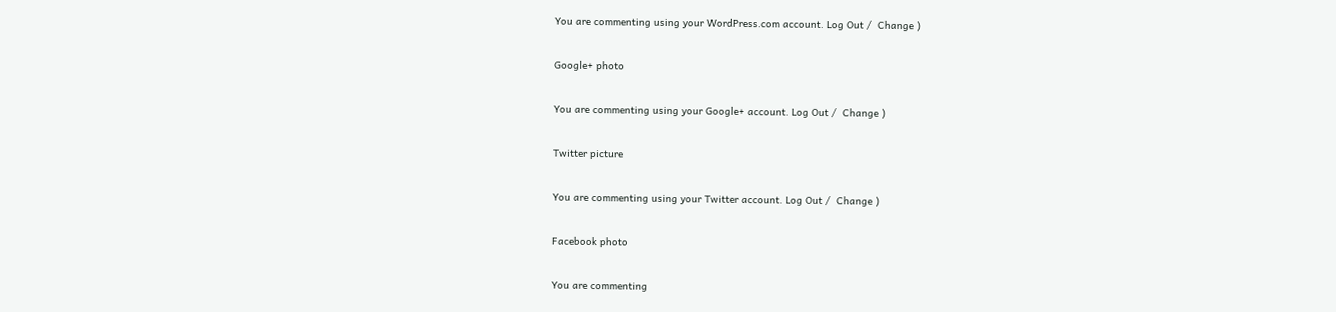You are commenting using your WordPress.com account. Log Out /  Change )

Google+ photo

You are commenting using your Google+ account. Log Out /  Change )

Twitter picture

You are commenting using your Twitter account. Log Out /  Change )

Facebook photo

You are commenting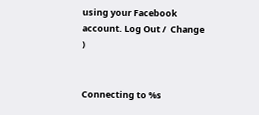using your Facebook account. Log Out /  Change )


Connecting to %s